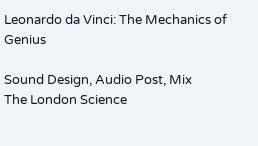Leonardo da Vinci: The Mechanics of Genius

Sound Design, Audio Post, Mix
The London Science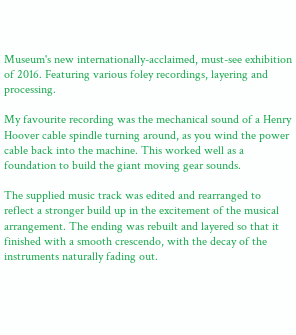Museum's new internationally-acclaimed, must-see exhibition of 2016. Featuring various foley recordings, layering and processing.

My favourite recording was the mechanical sound of a Henry Hoover cable spindle turning around, as you wind the power cable back into the machine. This worked well as a foundation to build the giant moving gear sounds.

The supplied music track was edited and rearranged to reflect a stronger build up in the excitement of the musical arrangement. The ending was rebuilt and layered so that it finished with a smooth crescendo, with the decay of the instruments naturally fading out.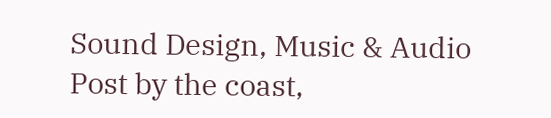Sound Design, Music & Audio Post by the coast,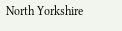North Yorkshire